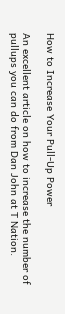How to Increase Your Pull-Up Power

An excellent article on how to increase the number of pullups you can do from Dan John at T Nation.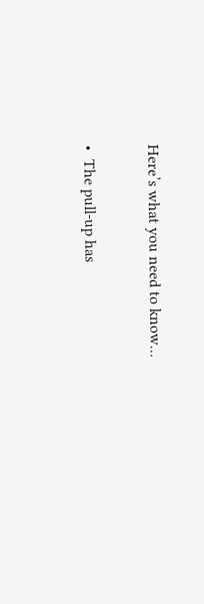Here’s what you need to know…

•  The pull-up has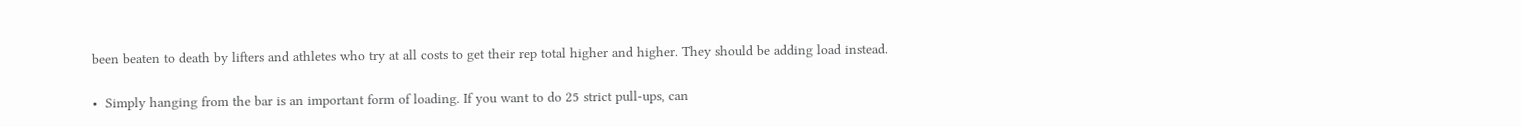been beaten to death by lifters and athletes who try at all costs to get their rep total higher and higher. They should be adding load instead.

•  Simply hanging from the bar is an important form of loading. If you want to do 25 strict pull-ups, can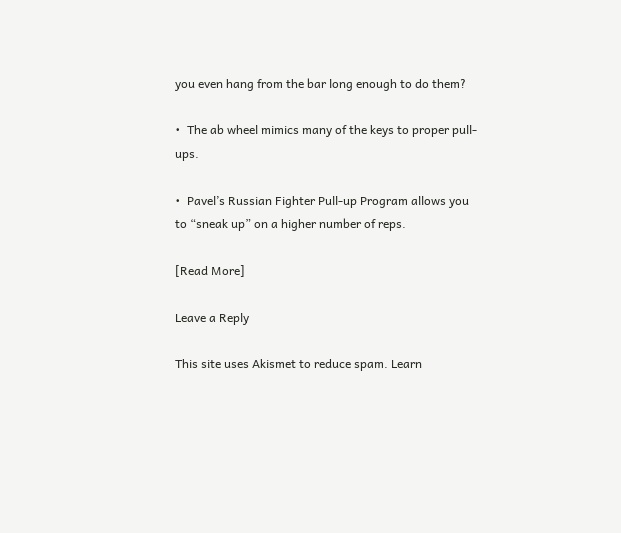you even hang from the bar long enough to do them?

•  The ab wheel mimics many of the keys to proper pull-ups.

•  Pavel’s Russian Fighter Pull-up Program allows you to “sneak up” on a higher number of reps.

[Read More]

Leave a Reply

This site uses Akismet to reduce spam. Learn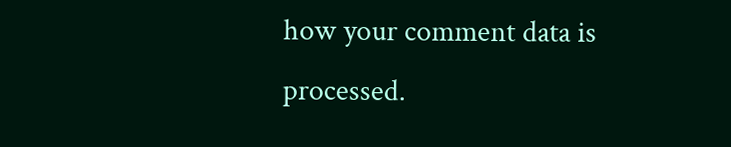how your comment data is processed.